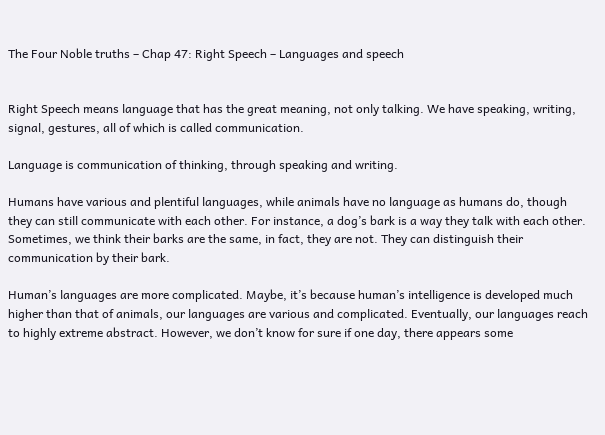The Four Noble truths – Chap 47: Right Speech – Languages and speech


Right Speech means language that has the great meaning, not only talking. We have speaking, writing, signal, gestures, all of which is called communication.

Language is communication of thinking, through speaking and writing.

Humans have various and plentiful languages, while animals have no language as humans do, though they can still communicate with each other. For instance, a dog’s bark is a way they talk with each other. Sometimes, we think their barks are the same, in fact, they are not. They can distinguish their communication by their bark.

Human’s languages are more complicated. Maybe, it’s because human’s intelligence is developed much higher than that of animals, our languages are various and complicated. Eventually, our languages reach to highly extreme abstract. However, we don’t know for sure if one day, there appears some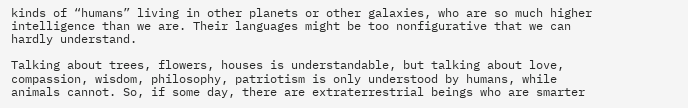kinds of “humans” living in other planets or other galaxies, who are so much higher intelligence than we are. Their languages might be too nonfigurative that we can hardly understand.

Talking about trees, flowers, houses is understandable, but talking about love, compassion, wisdom, philosophy, patriotism is only understood by humans, while animals cannot. So, if some day, there are extraterrestrial beings who are smarter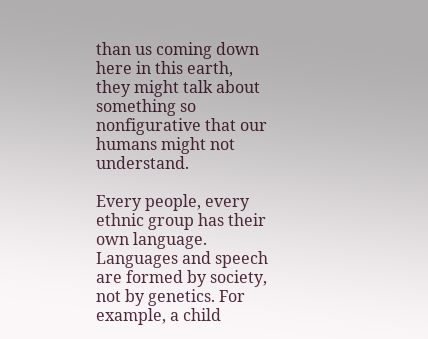than us coming down here in this earth, they might talk about something so nonfigurative that our humans might not understand.

Every people, every ethnic group has their own language. Languages and speech are formed by society, not by genetics. For example, a child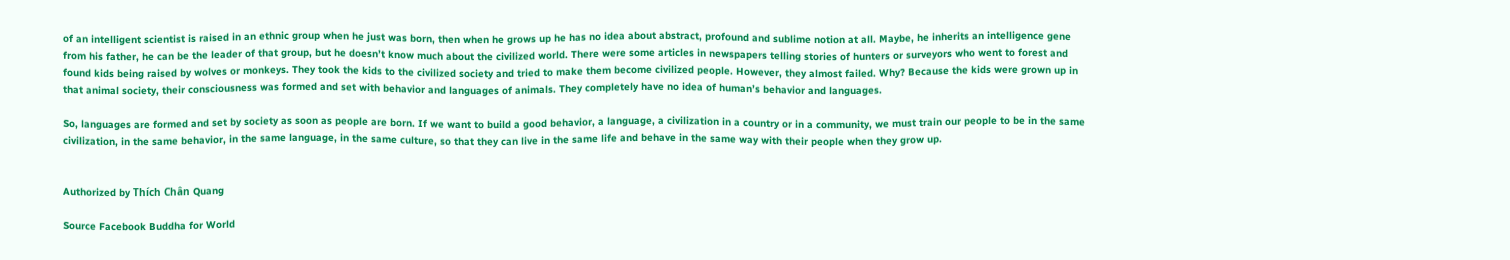of an intelligent scientist is raised in an ethnic group when he just was born, then when he grows up he has no idea about abstract, profound and sublime notion at all. Maybe, he inherits an intelligence gene from his father, he can be the leader of that group, but he doesn’t know much about the civilized world. There were some articles in newspapers telling stories of hunters or surveyors who went to forest and found kids being raised by wolves or monkeys. They took the kids to the civilized society and tried to make them become civilized people. However, they almost failed. Why? Because the kids were grown up in that animal society, their consciousness was formed and set with behavior and languages of animals. They completely have no idea of human’s behavior and languages.

So, languages are formed and set by society as soon as people are born. If we want to build a good behavior, a language, a civilization in a country or in a community, we must train our people to be in the same civilization, in the same behavior, in the same language, in the same culture, so that they can live in the same life and behave in the same way with their people when they grow up.


Authorized by Thích Chân Quang

Source Facebook Buddha for World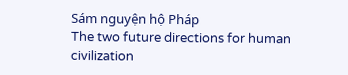Sám nguyện hộ Pháp
The two future directions for human civilization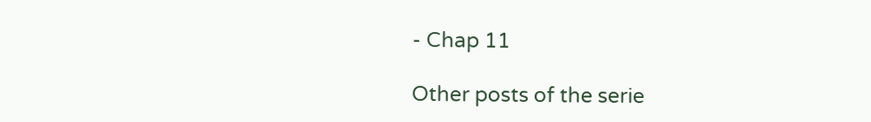- Chap 11

Other posts of the serie